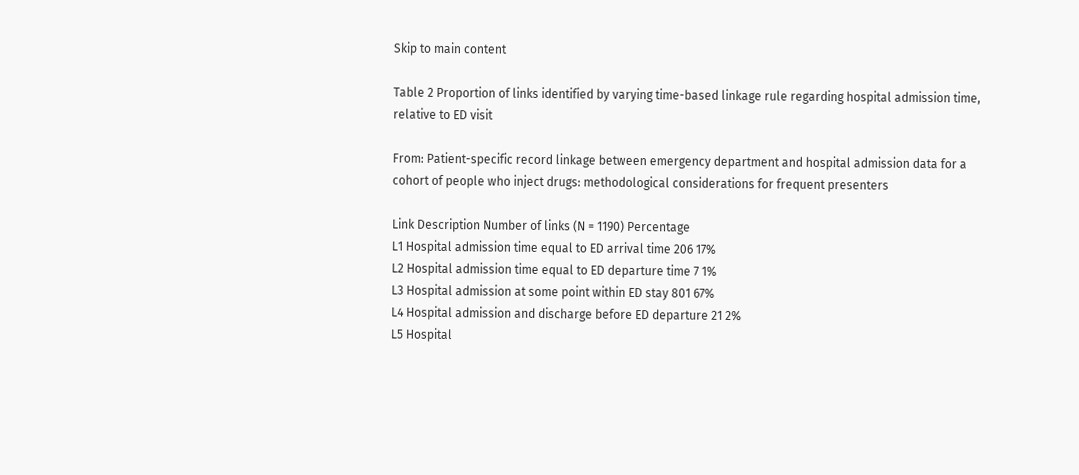Skip to main content

Table 2 Proportion of links identified by varying time-based linkage rule regarding hospital admission time, relative to ED visit

From: Patient-specific record linkage between emergency department and hospital admission data for a cohort of people who inject drugs: methodological considerations for frequent presenters

Link Description Number of links (N = 1190) Percentage
L1 Hospital admission time equal to ED arrival time 206 17%
L2 Hospital admission time equal to ED departure time 7 1%
L3 Hospital admission at some point within ED stay 801 67%
L4 Hospital admission and discharge before ED departure 21 2%
L5 Hospital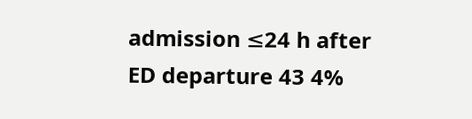admission ≤24 h after ED departure 43 4%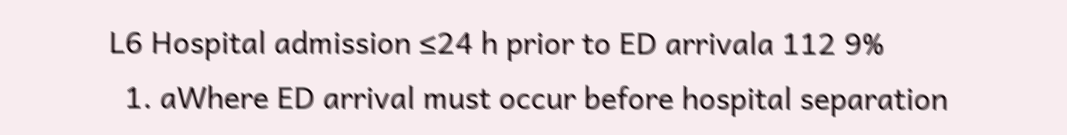L6 Hospital admission ≤24 h prior to ED arrivala 112 9%
  1. aWhere ED arrival must occur before hospital separation